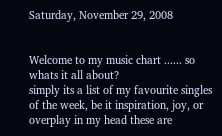Saturday, November 29, 2008


Welcome to my music chart ...... so whats it all about?
simply its a list of my favourite singles of the week, be it inspiration, joy, or overplay in my head these are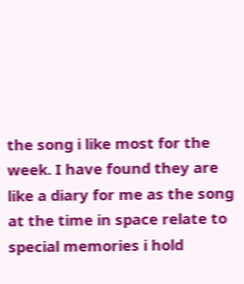the song i like most for the week. I have found they are like a diary for me as the song at the time in space relate to special memories i hold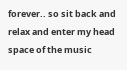forever.. so sit back and relax and enter my head space of the music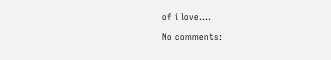of i love....

No comments: